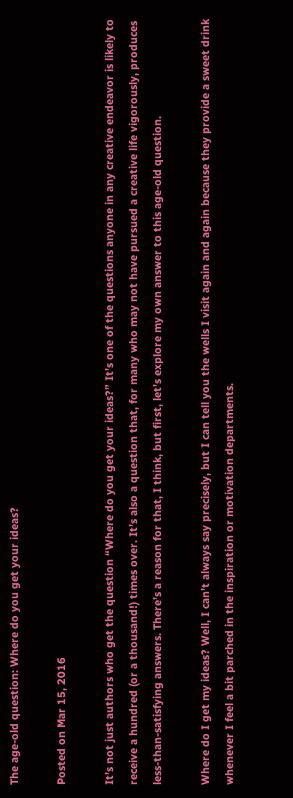The age-old question: Where do you get your ideas?

Posted on Mar 15, 2016

It’s not just authors who get the question “Where do you get your ideas?” It’s one of the questions anyone in any creative endeavor is likely to receive a hundred (or a thousand!) times over. It’s also a question that, for many who may not have pursued a creative life vigorously, produces less-than-satisfying answers. There’s a reason for that, I think, but first, let’s explore my own answer to this age-old question.

Where do I get my ideas? Well, I can’t always say precisely, but I can tell you the wells I visit again and again because they provide a sweet drink whenever I feel a bit parched in the inspiration or motivation departments.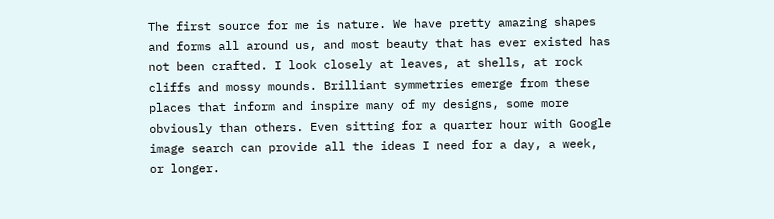The first source for me is nature. We have pretty amazing shapes and forms all around us, and most beauty that has ever existed has not been crafted. I look closely at leaves, at shells, at rock cliffs and mossy mounds. Brilliant symmetries emerge from these places that inform and inspire many of my designs, some more obviously than others. Even sitting for a quarter hour with Google image search can provide all the ideas I need for a day, a week, or longer.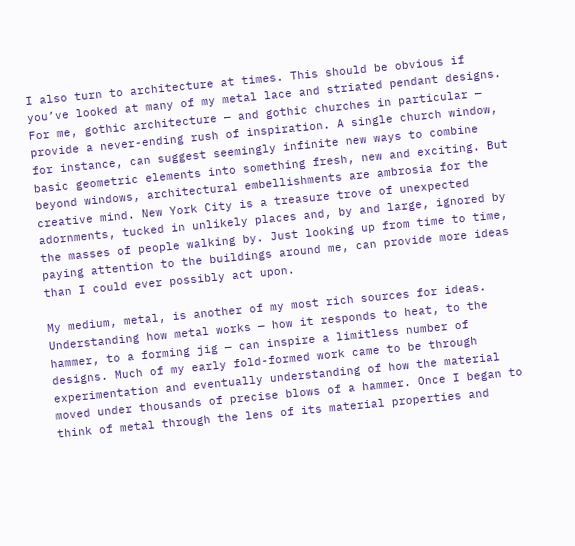I also turn to architecture at times. This should be obvious if you’ve looked at many of my metal lace and striated pendant designs. For me, gothic architecture — and gothic churches in particular — provide a never-ending rush of inspiration. A single church window, for instance, can suggest seemingly infinite new ways to combine basic geometric elements into something fresh, new and exciting. But beyond windows, architectural embellishments are ambrosia for the creative mind. New York City is a treasure trove of unexpected adornments, tucked in unlikely places and, by and large, ignored by the masses of people walking by. Just looking up from time to time, paying attention to the buildings around me, can provide more ideas than I could ever possibly act upon.

My medium, metal, is another of my most rich sources for ideas. Understanding how metal works — how it responds to heat, to the hammer, to a forming jig — can inspire a limitless number of designs. Much of my early fold-formed work came to be through experimentation and eventually understanding of how the material moved under thousands of precise blows of a hammer. Once I began to think of metal through the lens of its material properties and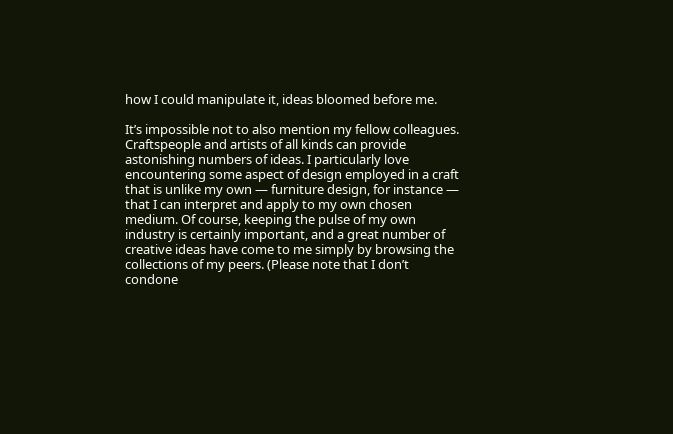how I could manipulate it, ideas bloomed before me.

It’s impossible not to also mention my fellow colleagues. Craftspeople and artists of all kinds can provide astonishing numbers of ideas. I particularly love encountering some aspect of design employed in a craft that is unlike my own — furniture design, for instance — that I can interpret and apply to my own chosen medium. Of course, keeping the pulse of my own industry is certainly important, and a great number of creative ideas have come to me simply by browsing the collections of my peers. (Please note that I don’t condone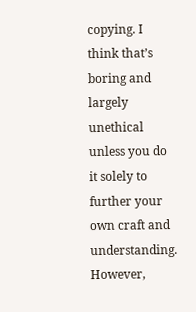copying. I think that’s boring and largely unethical unless you do it solely to further your own craft and understanding. However,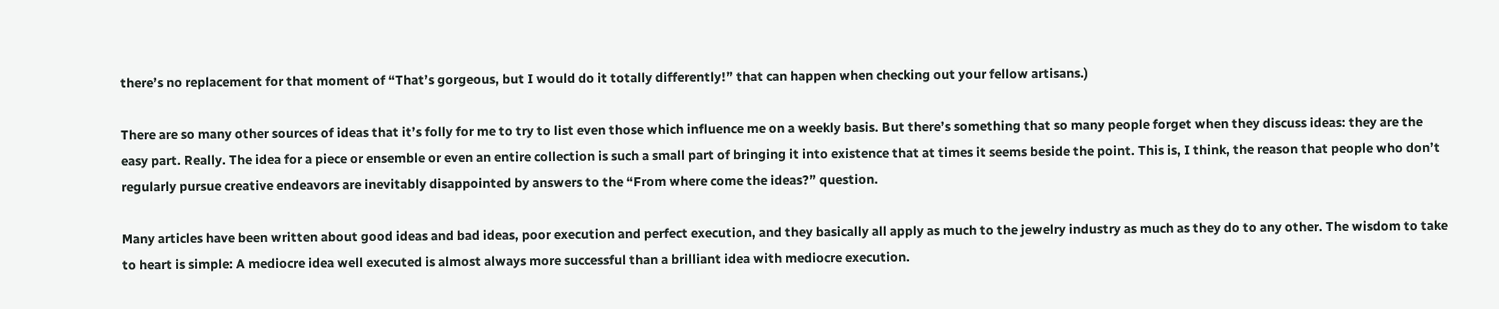there’s no replacement for that moment of “That’s gorgeous, but I would do it totally differently!” that can happen when checking out your fellow artisans.)

There are so many other sources of ideas that it’s folly for me to try to list even those which influence me on a weekly basis. But there’s something that so many people forget when they discuss ideas: they are the easy part. Really. The idea for a piece or ensemble or even an entire collection is such a small part of bringing it into existence that at times it seems beside the point. This is, I think, the reason that people who don’t regularly pursue creative endeavors are inevitably disappointed by answers to the “From where come the ideas?” question.

Many articles have been written about good ideas and bad ideas, poor execution and perfect execution, and they basically all apply as much to the jewelry industry as much as they do to any other. The wisdom to take to heart is simple: A mediocre idea well executed is almost always more successful than a brilliant idea with mediocre execution.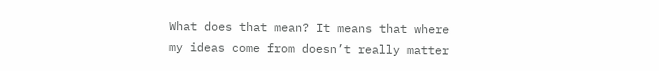What does that mean? It means that where my ideas come from doesn’t really matter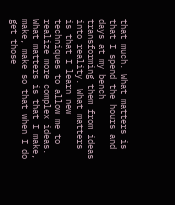that much. What matters is that I spend the hours and days at my bench transforming them from ideas into reality. What matters is that I learn new techniques to allow me to realize more complex ideas. What matters is that I make, make, make so that when I do get those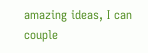amazing ideas, I can couple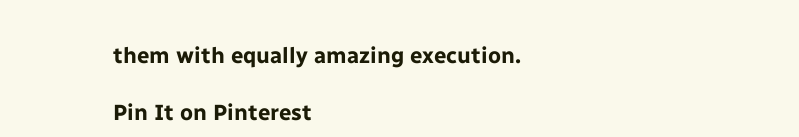them with equally amazing execution.

Pin It on Pinterest